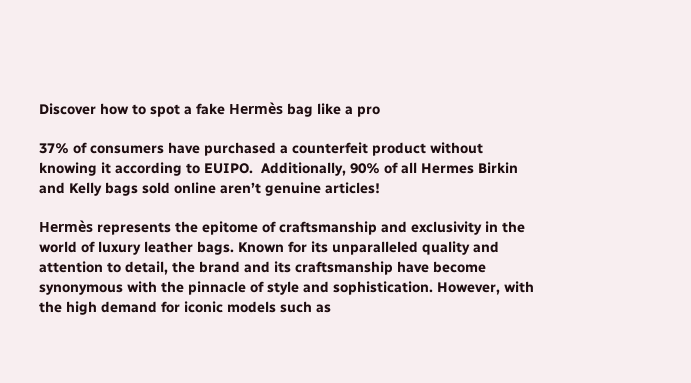Discover how to spot a fake Hermès bag like a pro

37% of consumers have purchased a counterfeit product without knowing it according to EUIPO.  Additionally, 90% of all Hermes Birkin and Kelly bags sold online aren’t genuine articles!

Hermès represents the epitome of craftsmanship and exclusivity in the world of luxury leather bags. Known for its unparalleled quality and attention to detail, the brand and its craftsmanship have become synonymous with the pinnacle of style and sophistication. However, with the high demand for iconic models such as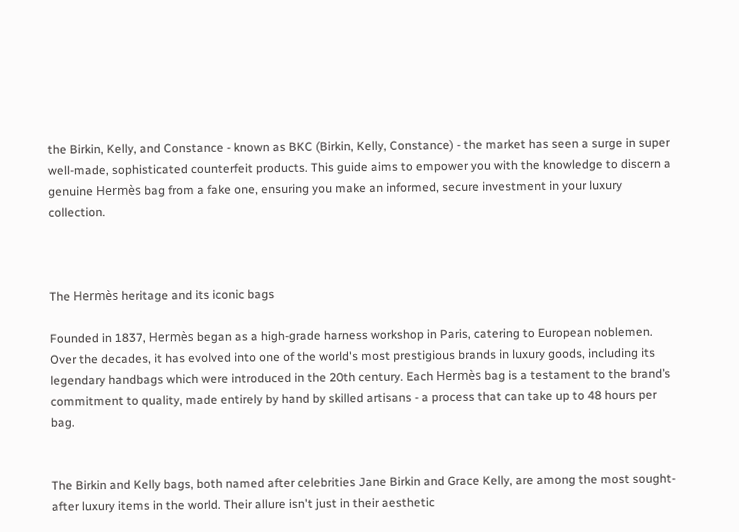the Birkin, Kelly, and Constance - known as BKC (Birkin, Kelly, Constance) - the market has seen a surge in super well-made, sophisticated counterfeit products. This guide aims to empower you with the knowledge to discern a genuine Hermès bag from a fake one, ensuring you make an informed, secure investment in your luxury collection.



The Hermès heritage and its iconic bags

Founded in 1837, Hermès began as a high-grade harness workshop in Paris, catering to European noblemen. Over the decades, it has evolved into one of the world's most prestigious brands in luxury goods, including its legendary handbags which were introduced in the 20th century. Each Hermès bag is a testament to the brand’s commitment to quality, made entirely by hand by skilled artisans - a process that can take up to 48 hours per bag.


The Birkin and Kelly bags, both named after celebrities Jane Birkin and Grace Kelly, are among the most sought-after luxury items in the world. Their allure isn't just in their aesthetic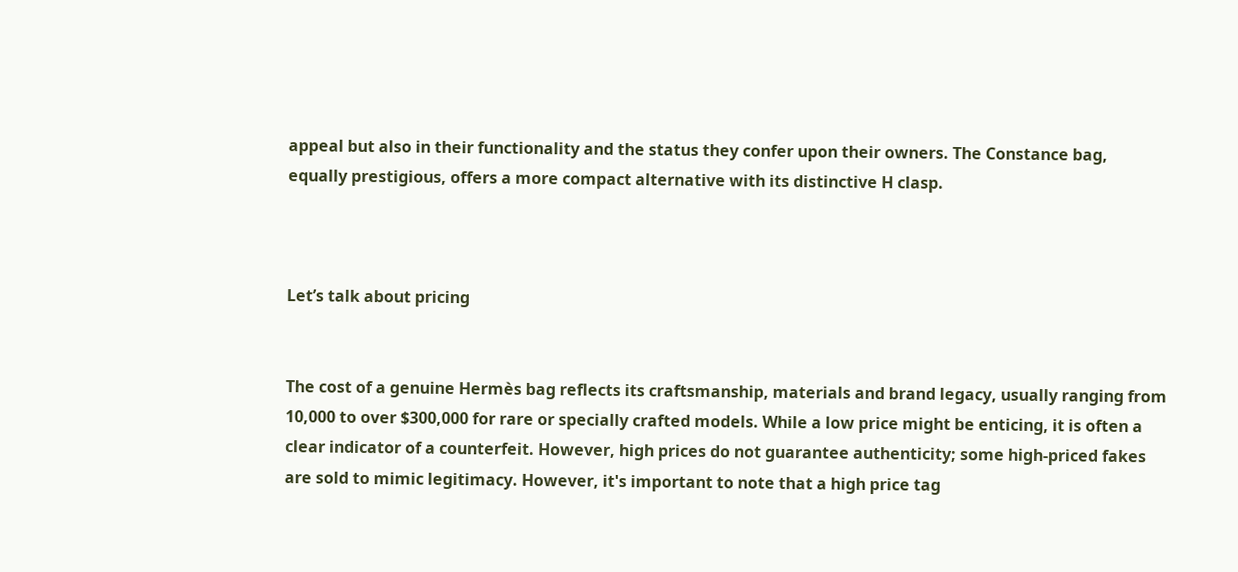appeal but also in their functionality and the status they confer upon their owners. The Constance bag, equally prestigious, offers a more compact alternative with its distinctive H clasp.



Let’s talk about pricing


The cost of a genuine Hermès bag reflects its craftsmanship, materials and brand legacy, usually ranging from 10,000 to over $300,000 for rare or specially crafted models. While a low price might be enticing, it is often a clear indicator of a counterfeit. However, high prices do not guarantee authenticity; some high-priced fakes are sold to mimic legitimacy. However, it's important to note that a high price tag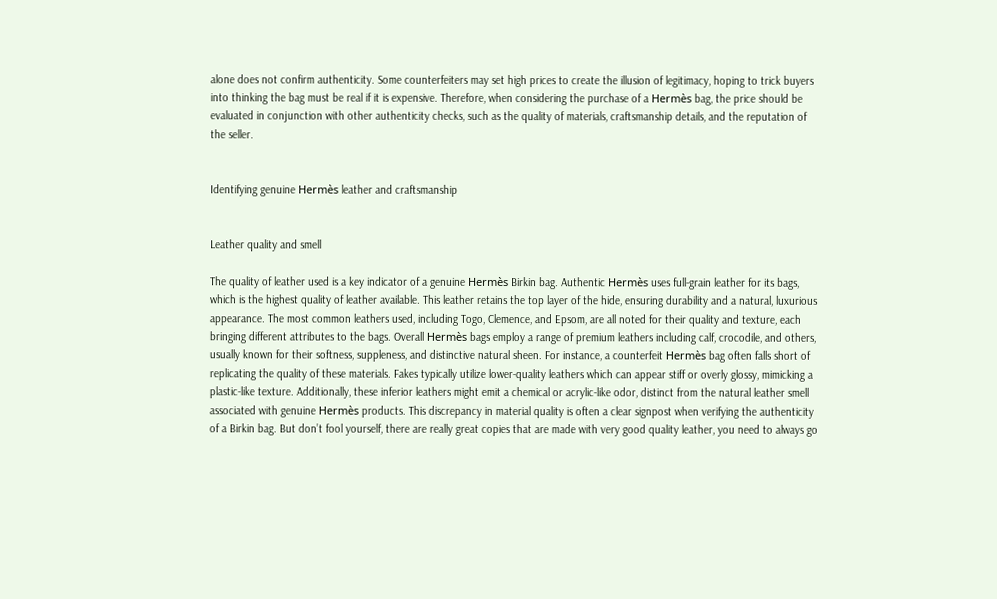alone does not confirm authenticity. Some counterfeiters may set high prices to create the illusion of legitimacy, hoping to trick buyers into thinking the bag must be real if it is expensive. Therefore, when considering the purchase of a Hermès bag, the price should be evaluated in conjunction with other authenticity checks, such as the quality of materials, craftsmanship details, and the reputation of the seller.


Identifying genuine Hermès leather and craftsmanship


Leather quality and smell

The quality of leather used is a key indicator of a genuine Hermès Birkin bag. Authentic Hermès uses full-grain leather for its bags, which is the highest quality of leather available. This leather retains the top layer of the hide, ensuring durability and a natural, luxurious appearance. The most common leathers used, including Togo, Clemence, and Epsom, are all noted for their quality and texture, each bringing different attributes to the bags. Overall Hermès bags employ a range of premium leathers including calf, crocodile, and others, usually known for their softness, suppleness, and distinctive natural sheen. For instance, a counterfeit Hermès bag often falls short of replicating the quality of these materials. Fakes typically utilize lower-quality leathers which can appear stiff or overly glossy, mimicking a plastic-like texture. Additionally, these inferior leathers might emit a chemical or acrylic-like odor, distinct from the natural leather smell associated with genuine Hermès products. This discrepancy in material quality is often a clear signpost when verifying the authenticity of a Birkin bag. But don’t fool yourself, there are really great copies that are made with very good quality leather, you need to always go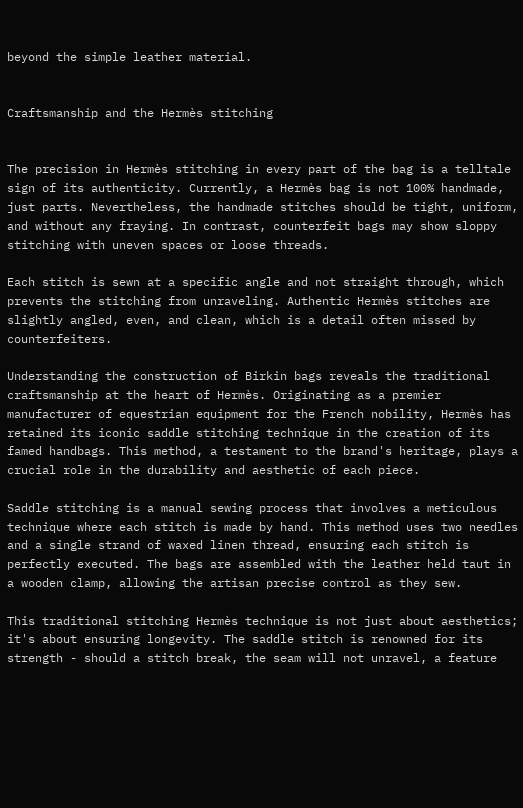beyond the simple leather material.


Craftsmanship and the Hermès stitching


The precision in Hermès stitching in every part of the bag is a telltale sign of its authenticity. Currently, a Hermès bag is not 100% handmade, just parts. Nevertheless, the handmade stitches should be tight, uniform, and without any fraying. In contrast, counterfeit bags may show sloppy stitching with uneven spaces or loose threads.

Each stitch is sewn at a specific angle and not straight through, which prevents the stitching from unraveling. Authentic Hermès stitches are slightly angled, even, and clean, which is a detail often missed by counterfeiters.

Understanding the construction of Birkin bags reveals the traditional craftsmanship at the heart of Hermès. Originating as a premier manufacturer of equestrian equipment for the French nobility, Hermès has retained its iconic saddle stitching technique in the creation of its famed handbags. This method, a testament to the brand's heritage, plays a crucial role in the durability and aesthetic of each piece.

Saddle stitching is a manual sewing process that involves a meticulous technique where each stitch is made by hand. This method uses two needles and a single strand of waxed linen thread, ensuring each stitch is perfectly executed. The bags are assembled with the leather held taut in a wooden clamp, allowing the artisan precise control as they sew.

This traditional stitching Hermès technique is not just about aesthetics; it's about ensuring longevity. The saddle stitch is renowned for its strength - should a stitch break, the seam will not unravel, a feature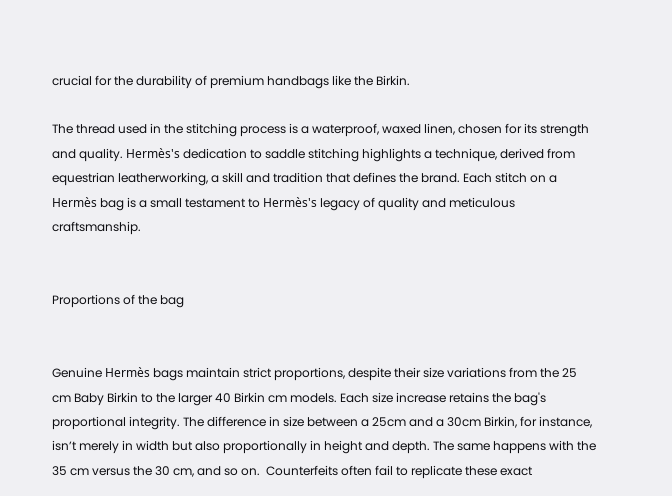crucial for the durability of premium handbags like the Birkin.

The thread used in the stitching process is a waterproof, waxed linen, chosen for its strength and quality. Hermès's dedication to saddle stitching highlights a technique, derived from equestrian leatherworking, a skill and tradition that defines the brand. Each stitch on a Hermès bag is a small testament to Hermès's legacy of quality and meticulous craftsmanship.


Proportions of the bag


Genuine Hermès bags maintain strict proportions, despite their size variations from the 25 cm Baby Birkin to the larger 40 Birkin cm models. Each size increase retains the bag's proportional integrity. The difference in size between a 25cm and a 30cm Birkin, for instance, isn’t merely in width but also proportionally in height and depth. The same happens with the 35 cm versus the 30 cm, and so on.  Counterfeits often fail to replicate these exact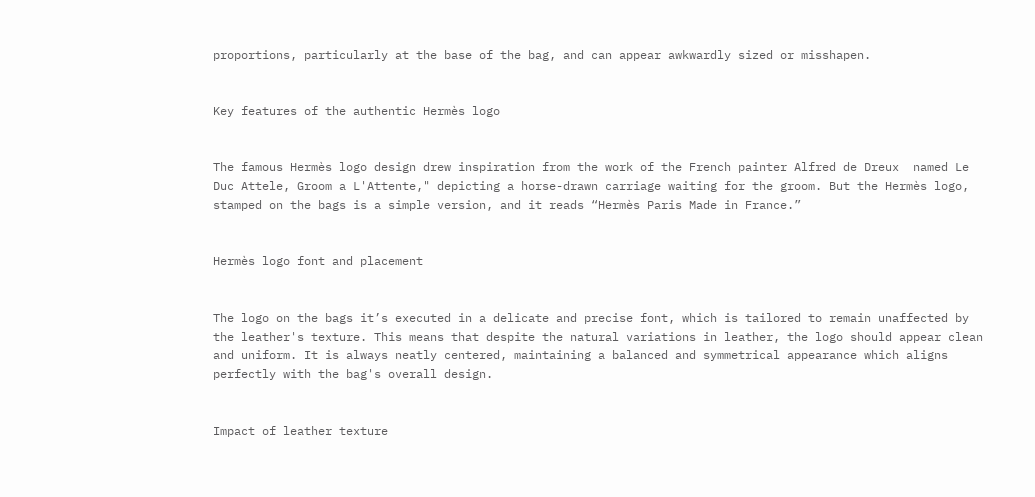proportions, particularly at the base of the bag, and can appear awkwardly sized or misshapen.


Key features of the authentic Hermès logo


The famous Hermès logo design drew inspiration from the work of the French painter Alfred de Dreux  named Le Duc Attele, Groom a L'Attente," depicting a horse-drawn carriage waiting for the groom. But the Hermès logo, stamped on the bags is a simple version, and it reads “Hermès Paris Made in France.”


Hermès logo font and placement


The logo on the bags it’s executed in a delicate and precise font, which is tailored to remain unaffected by the leather's texture. This means that despite the natural variations in leather, the logo should appear clean and uniform. It is always neatly centered, maintaining a balanced and symmetrical appearance which aligns perfectly with the bag's overall design.


Impact of leather texture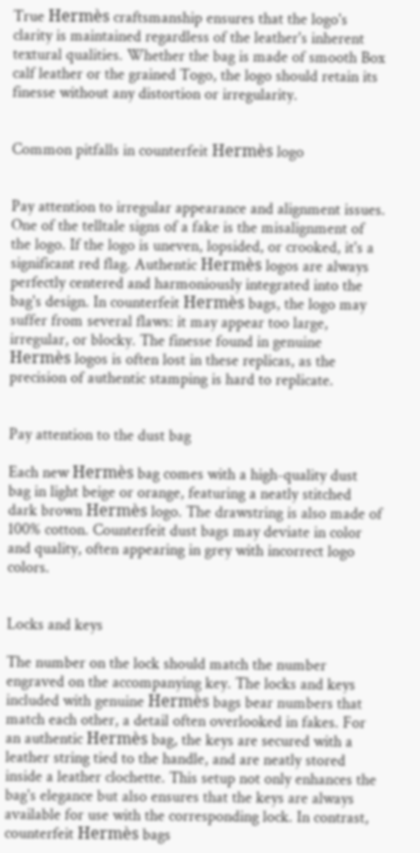True Hermès craftsmanship ensures that the logo's clarity is maintained regardless of the leather's inherent textural qualities. Whether the bag is made of smooth Box calf leather or the grained Togo, the logo should retain its finesse without any distortion or irregularity.


Common pitfalls in counterfeit Hermès logo


Pay attention to irregular appearance and alignment issues.  One of the telltale signs of a fake is the misalignment of the logo. If the logo is uneven, lopsided, or crooked, it's a significant red flag. Authentic Hermès logos are always perfectly centered and harmoniously integrated into the bag's design. In counterfeit Hermès bags, the logo may suffer from several flaws: it may appear too large, irregular, or blocky. The finesse found in genuine Hermès logos is often lost in these replicas, as the precision of authentic stamping is hard to replicate.


Pay attention to the dust bag

Each new Hermès bag comes with a high-quality dust bag in light beige or orange, featuring a neatly stitched dark brown Hermès logo. The drawstring is also made of 100% cotton. Counterfeit dust bags may deviate in color and quality, often appearing in grey with incorrect logo colors.


Locks and keys

The number on the lock should match the number engraved on the accompanying key. The locks and keys included with genuine Hermès bags bear numbers that match each other, a detail often overlooked in fakes. For an authentic Hermès bag, the keys are secured with a leather string tied to the handle, and are neatly stored inside a leather clochette. This setup not only enhances the bag's elegance but also ensures that the keys are always available for use with the corresponding lock. In contrast, counterfeit Hermès bags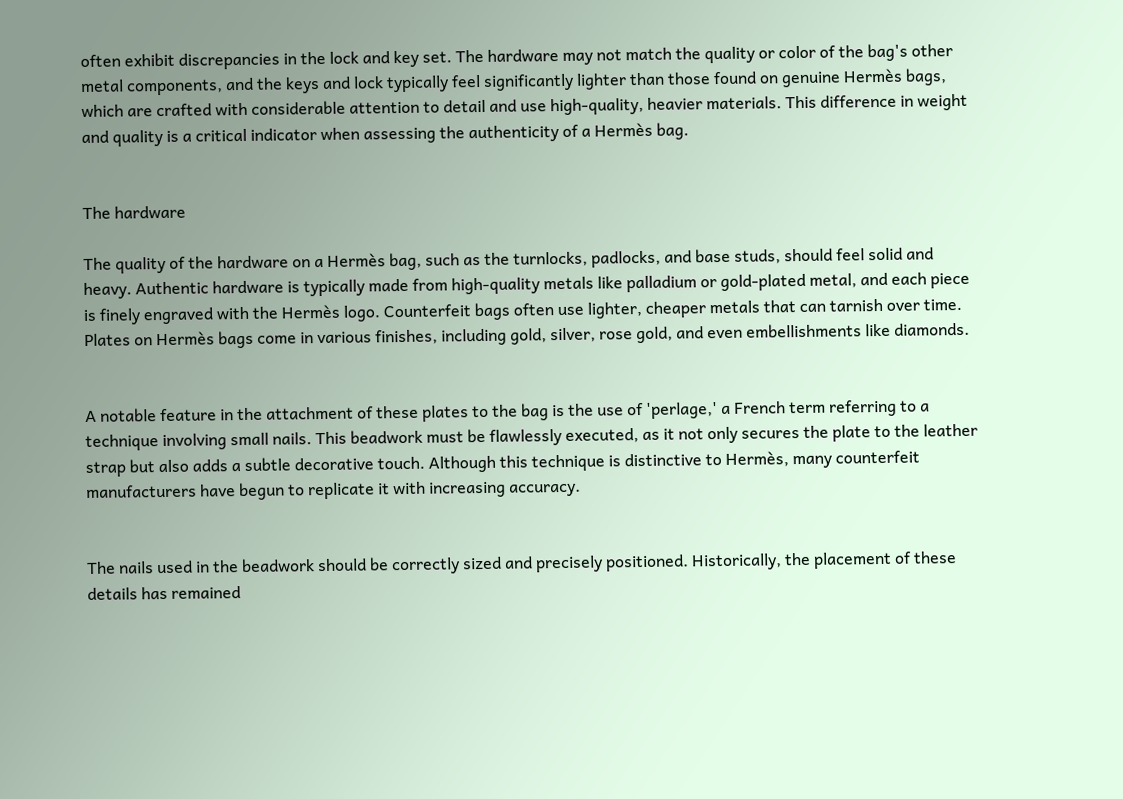often exhibit discrepancies in the lock and key set. The hardware may not match the quality or color of the bag's other metal components, and the keys and lock typically feel significantly lighter than those found on genuine Hermès bags, which are crafted with considerable attention to detail and use high-quality, heavier materials. This difference in weight and quality is a critical indicator when assessing the authenticity of a Hermès bag.


The hardware

The quality of the hardware on a Hermès bag, such as the turnlocks, padlocks, and base studs, should feel solid and heavy. Authentic hardware is typically made from high-quality metals like palladium or gold-plated metal, and each piece is finely engraved with the Hermès logo. Counterfeit bags often use lighter, cheaper metals that can tarnish over time. Plates on Hermès bags come in various finishes, including gold, silver, rose gold, and even embellishments like diamonds.


A notable feature in the attachment of these plates to the bag is the use of 'perlage,' a French term referring to a technique involving small nails. This beadwork must be flawlessly executed, as it not only secures the plate to the leather strap but also adds a subtle decorative touch. Although this technique is distinctive to Hermès, many counterfeit manufacturers have begun to replicate it with increasing accuracy.


The nails used in the beadwork should be correctly sized and precisely positioned. Historically, the placement of these details has remained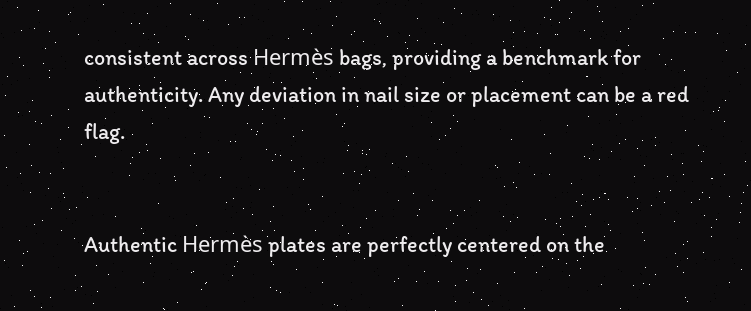consistent across Hermès bags, providing a benchmark for authenticity. Any deviation in nail size or placement can be a red flag.


Authentic Hermès plates are perfectly centered on the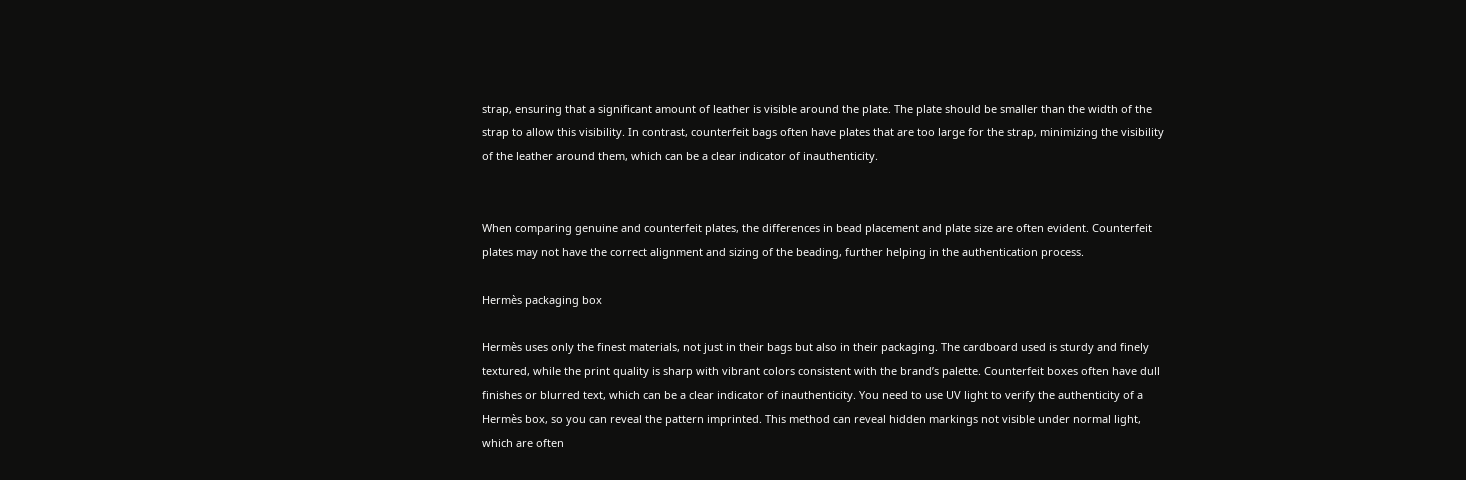strap, ensuring that a significant amount of leather is visible around the plate. The plate should be smaller than the width of the strap to allow this visibility. In contrast, counterfeit bags often have plates that are too large for the strap, minimizing the visibility of the leather around them, which can be a clear indicator of inauthenticity.


When comparing genuine and counterfeit plates, the differences in bead placement and plate size are often evident. Counterfeit plates may not have the correct alignment and sizing of the beading, further helping in the authentication process.

Hermès packaging box

Hermès uses only the finest materials, not just in their bags but also in their packaging. The cardboard used is sturdy and finely textured, while the print quality is sharp with vibrant colors consistent with the brand’s palette. Counterfeit boxes often have dull finishes or blurred text, which can be a clear indicator of inauthenticity. You need to use UV light to verify the authenticity of a Hermès box, so you can reveal the pattern imprinted. This method can reveal hidden markings not visible under normal light, which are often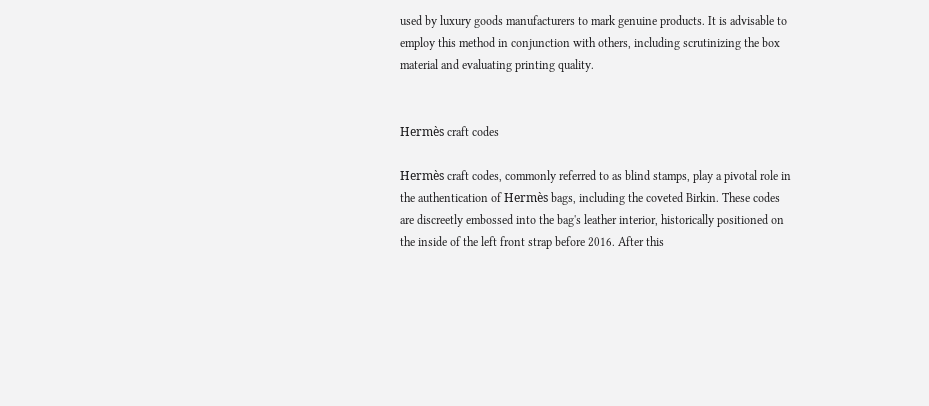used by luxury goods manufacturers to mark genuine products. It is advisable to employ this method in conjunction with others, including scrutinizing the box material and evaluating printing quality.


Hermès craft codes

Hermès craft codes, commonly referred to as blind stamps, play a pivotal role in the authentication of Hermès bags, including the coveted Birkin. These codes are discreetly embossed into the bag's leather interior, historically positioned on the inside of the left front strap before 2016. After this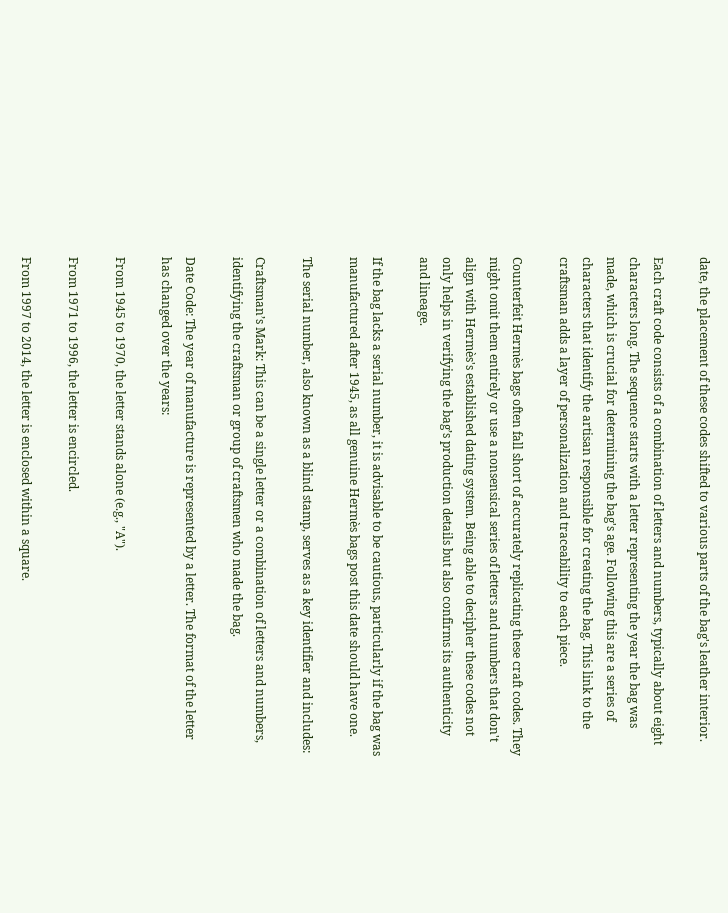date, the placement of these codes shifted to various parts of the bag's leather interior.

Each craft code consists of a combination of letters and numbers, typically about eight characters long. The sequence starts with a letter representing the year the bag was made, which is crucial for determining the bag's age. Following this are a series of characters that identify the artisan responsible for creating the bag. This link to the craftsman adds a layer of personalization and traceability to each piece.

Counterfeit Hermès bags often fall short of accurately replicating these craft codes. They might omit them entirely or use a nonsensical series of letters and numbers that don't align with Hermès's established dating system. Being able to decipher these codes not only helps in verifying the bag’s production details but also confirms its authenticity and lineage.

If the bag lacks a serial number, it is advisable to be cautious, particularly if the bag was manufactured after 1945, as all genuine Hermès bags post this date should have one.

The serial number, also known as a blind stamp, serves as a key identifier and includes:

Craftsman’s Mark: This can be a single letter or a combination of letters and numbers, identifying the craftsman or group of craftsmen who made the bag.

Date Code: The year of manufacture is represented by a letter. The format of the letter has changed over the years:

From 1945 to 1970, the letter stands alone (e.g., "A").

From 1971 to 1996, the letter is encircled.

From 1997 to 2014, the letter is enclosed within a square.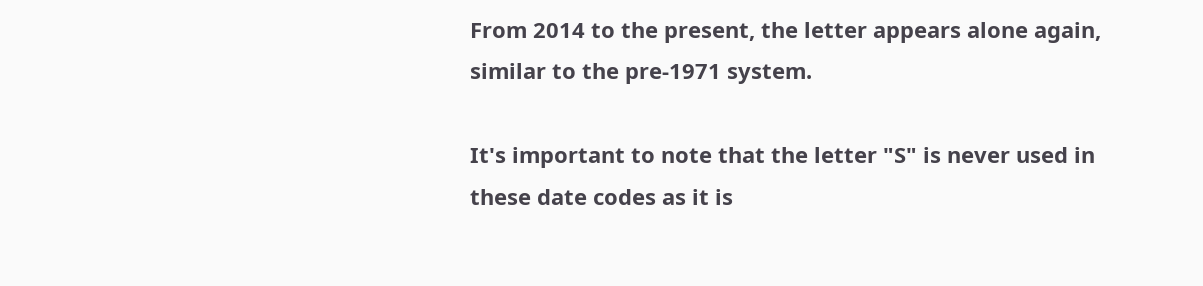From 2014 to the present, the letter appears alone again, similar to the pre-1971 system.

It's important to note that the letter "S" is never used in these date codes as it is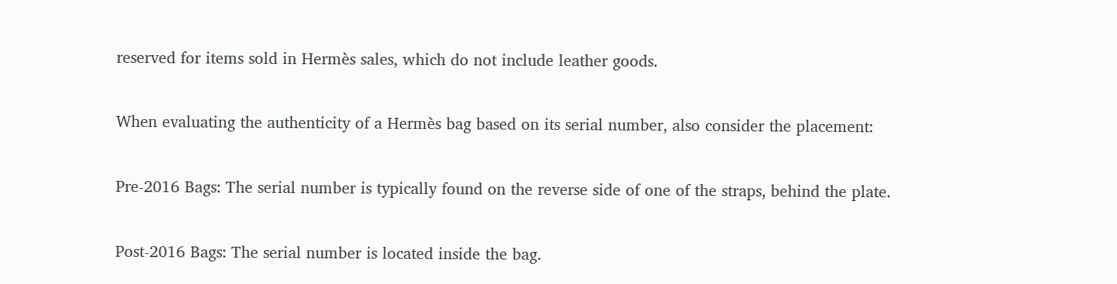reserved for items sold in Hermès sales, which do not include leather goods.

When evaluating the authenticity of a Hermès bag based on its serial number, also consider the placement:

Pre-2016 Bags: The serial number is typically found on the reverse side of one of the straps, behind the plate.

Post-2016 Bags: The serial number is located inside the bag.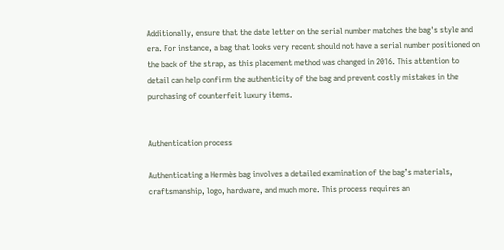Additionally, ensure that the date letter on the serial number matches the bag's style and era. For instance, a bag that looks very recent should not have a serial number positioned on the back of the strap, as this placement method was changed in 2016. This attention to detail can help confirm the authenticity of the bag and prevent costly mistakes in the purchasing of counterfeit luxury items.


Authentication process

Authenticating a Hermès bag involves a detailed examination of the bag’s materials, craftsmanship, logo, hardware, and much more. This process requires an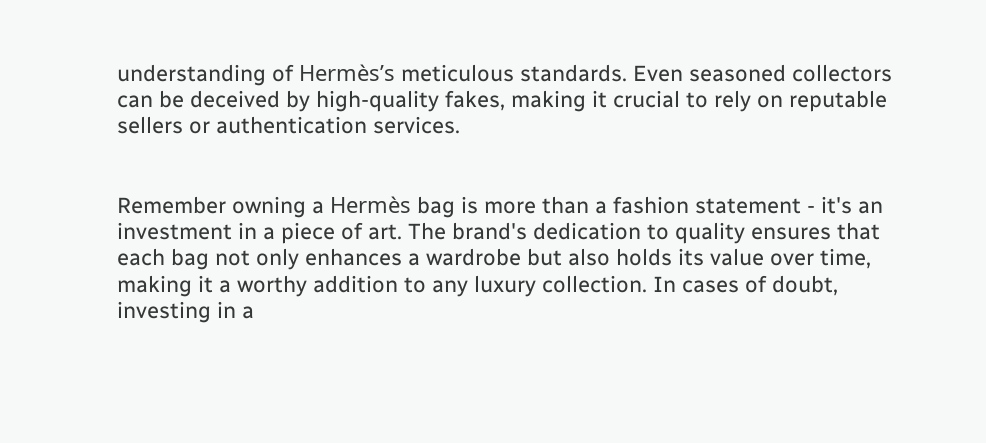understanding of Hermès’s meticulous standards. Even seasoned collectors can be deceived by high-quality fakes, making it crucial to rely on reputable sellers or authentication services.


Remember owning a Hermès bag is more than a fashion statement - it's an investment in a piece of art. The brand's dedication to quality ensures that each bag not only enhances a wardrobe but also holds its value over time, making it a worthy addition to any luxury collection. In cases of doubt, investing in a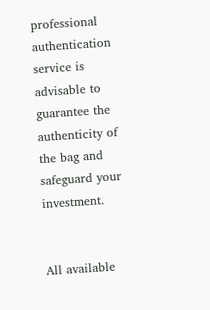professional authentication service is advisable to guarantee the authenticity of the bag and safeguard your investment.


All available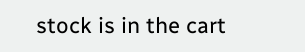stock is in the cart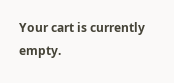Your cart is currently empty.